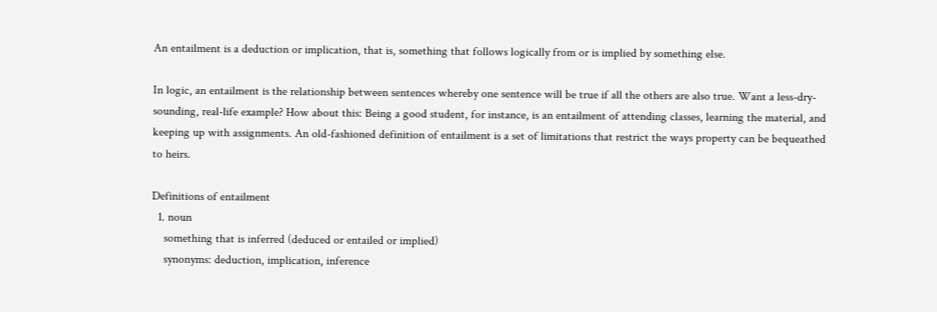An entailment is a deduction or implication, that is, something that follows logically from or is implied by something else.

In logic, an entailment is the relationship between sentences whereby one sentence will be true if all the others are also true. Want a less-dry-sounding, real-life example? How about this: Being a good student, for instance, is an entailment of attending classes, learning the material, and keeping up with assignments. An old-fashioned definition of entailment is a set of limitations that restrict the ways property can be bequeathed to heirs.

Definitions of entailment
  1. noun
    something that is inferred (deduced or entailed or implied)
    synonyms: deduction, implication, inference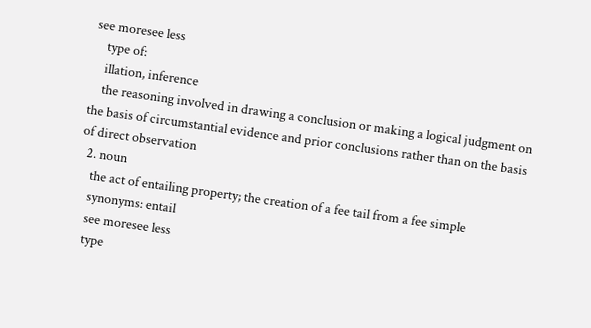see moresee less
    type of:
    illation, inference
    the reasoning involved in drawing a conclusion or making a logical judgment on the basis of circumstantial evidence and prior conclusions rather than on the basis of direct observation
  2. noun
    the act of entailing property; the creation of a fee tail from a fee simple
    synonyms: entail
    see moresee less
    type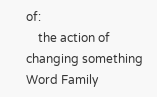of:
    the action of changing something
Word Family